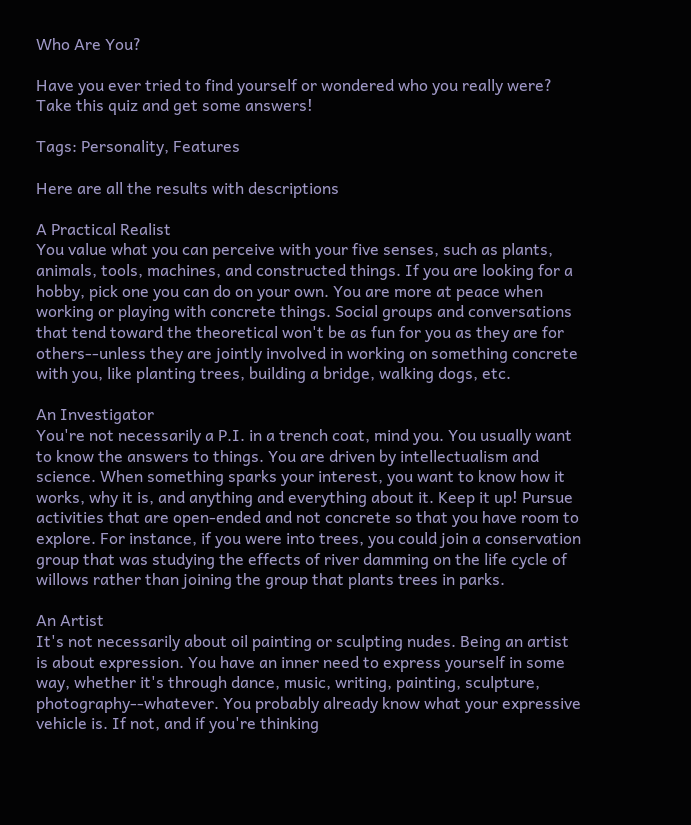Who Are You?

Have you ever tried to find yourself or wondered who you really were? Take this quiz and get some answers!

Tags: Personality, Features

Here are all the results with descriptions

A Practical Realist
You value what you can perceive with your five senses, such as plants, animals, tools, machines, and constructed things. If you are looking for a hobby, pick one you can do on your own. You are more at peace when working or playing with concrete things. Social groups and conversations that tend toward the theoretical won't be as fun for you as they are for others--unless they are jointly involved in working on something concrete with you, like planting trees, building a bridge, walking dogs, etc.

An Investigator
You're not necessarily a P.I. in a trench coat, mind you. You usually want to know the answers to things. You are driven by intellectualism and science. When something sparks your interest, you want to know how it works, why it is, and anything and everything about it. Keep it up! Pursue activities that are open-ended and not concrete so that you have room to explore. For instance, if you were into trees, you could join a conservation group that was studying the effects of river damming on the life cycle of willows rather than joining the group that plants trees in parks.

An Artist
It's not necessarily about oil painting or sculpting nudes. Being an artist is about expression. You have an inner need to express yourself in some way, whether it's through dance, music, writing, painting, sculpture, photography--whatever. You probably already know what your expressive vehicle is. If not, and if you're thinking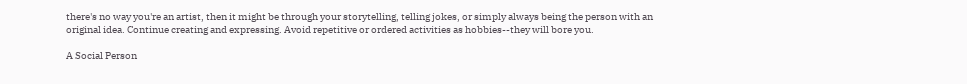there's no way you're an artist, then it might be through your storytelling, telling jokes, or simply always being the person with an original idea. Continue creating and expressing. Avoid repetitive or ordered activities as hobbies--they will bore you.

A Social Person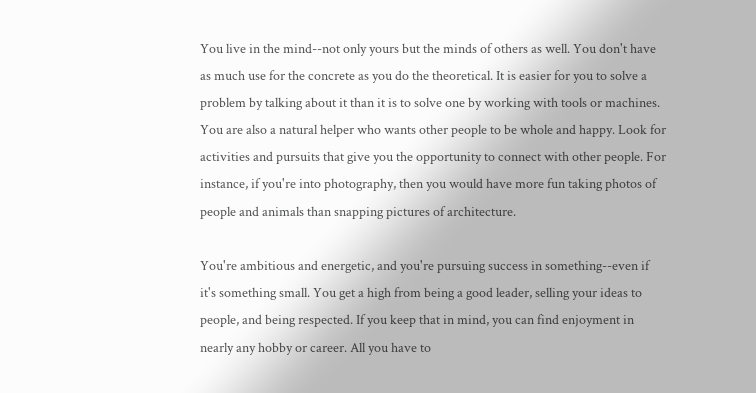You live in the mind--not only yours but the minds of others as well. You don't have as much use for the concrete as you do the theoretical. It is easier for you to solve a problem by talking about it than it is to solve one by working with tools or machines. You are also a natural helper who wants other people to be whole and happy. Look for activities and pursuits that give you the opportunity to connect with other people. For instance, if you're into photography, then you would have more fun taking photos of people and animals than snapping pictures of architecture.

You're ambitious and energetic, and you're pursuing success in something--even if it's something small. You get a high from being a good leader, selling your ideas to people, and being respected. If you keep that in mind, you can find enjoyment in nearly any hobby or career. All you have to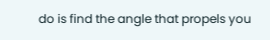do is find the angle that propels you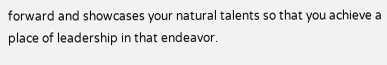forward and showcases your natural talents so that you achieve a place of leadership in that endeavor.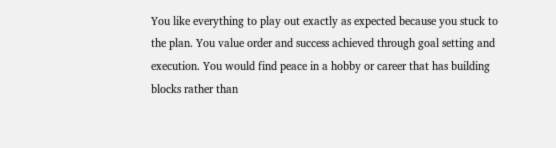You like everything to play out exactly as expected because you stuck to the plan. You value order and success achieved through goal setting and execution. You would find peace in a hobby or career that has building blocks rather than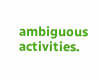ambiguous activities.